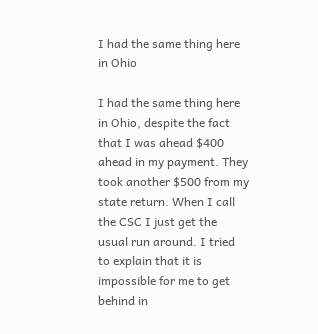I had the same thing here in Ohio

I had the same thing here in Ohio, despite the fact that I was ahead $400 ahead in my payment. They took another $500 from my state return. When I call the CSC I just get the usual run around. I tried to explain that it is impossible for me to get behind in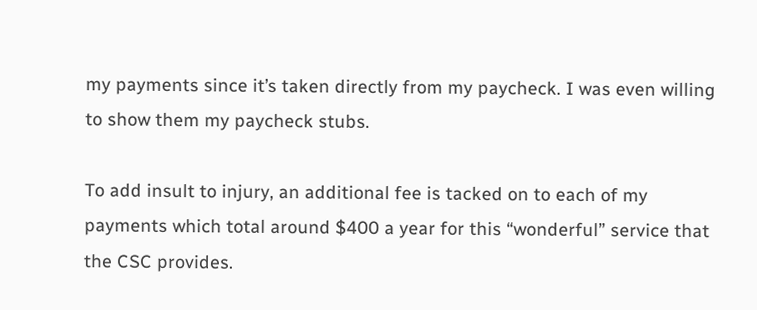my payments since it’s taken directly from my paycheck. I was even willing to show them my paycheck stubs.

To add insult to injury, an additional fee is tacked on to each of my payments which total around $400 a year for this “wonderful” service that the CSC provides.